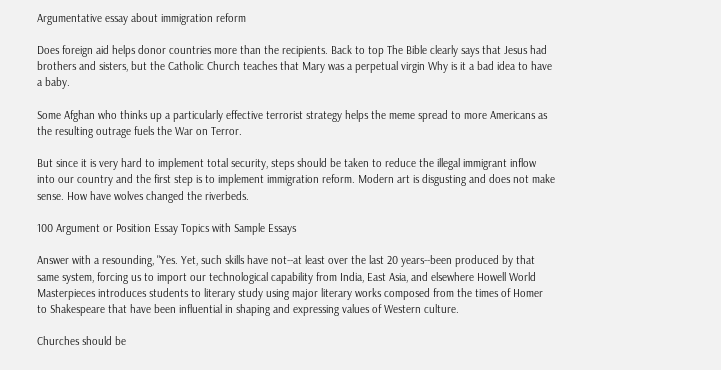Argumentative essay about immigration reform

Does foreign aid helps donor countries more than the recipients. Back to top The Bible clearly says that Jesus had brothers and sisters, but the Catholic Church teaches that Mary was a perpetual virgin Why is it a bad idea to have a baby.

Some Afghan who thinks up a particularly effective terrorist strategy helps the meme spread to more Americans as the resulting outrage fuels the War on Terror.

But since it is very hard to implement total security, steps should be taken to reduce the illegal immigrant inflow into our country and the first step is to implement immigration reform. Modern art is disgusting and does not make sense. How have wolves changed the riverbeds.

100 Argument or Position Essay Topics with Sample Essays

Answer with a resounding, "Yes. Yet, such skills have not--at least over the last 20 years--been produced by that same system, forcing us to import our technological capability from India, East Asia, and elsewhere Howell World Masterpieces introduces students to literary study using major literary works composed from the times of Homer to Shakespeare that have been influential in shaping and expressing values of Western culture.

Churches should be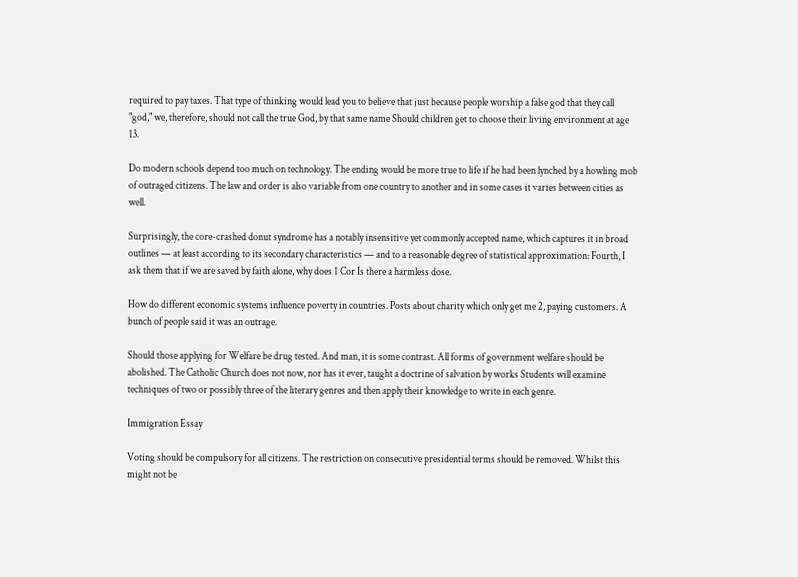required to pay taxes. That type of thinking would lead you to believe that just because people worship a false god that they call "god," we, therefore, should not call the true God, by that same name Should children get to choose their living environment at age 13.

Do modern schools depend too much on technology. The ending would be more true to life if he had been lynched by a howling mob of outraged citizens. The law and order is also variable from one country to another and in some cases it varies between cities as well.

Surprisingly, the core-crashed donut syndrome has a notably insensitive yet commonly accepted name, which captures it in broad outlines — at least according to its secondary characteristics — and to a reasonable degree of statistical approximation: Fourth, I ask them that if we are saved by faith alone, why does 1 Cor Is there a harmless dose.

How do different economic systems influence poverty in countries. Posts about charity which only get me 2, paying customers. A bunch of people said it was an outrage.

Should those applying for Welfare be drug tested. And man, it is some contrast. All forms of government welfare should be abolished. The Catholic Church does not now, nor has it ever, taught a doctrine of salvation by works Students will examine techniques of two or possibly three of the literary genres and then apply their knowledge to write in each genre.

Immigration Essay

Voting should be compulsory for all citizens. The restriction on consecutive presidential terms should be removed. Whilst this might not be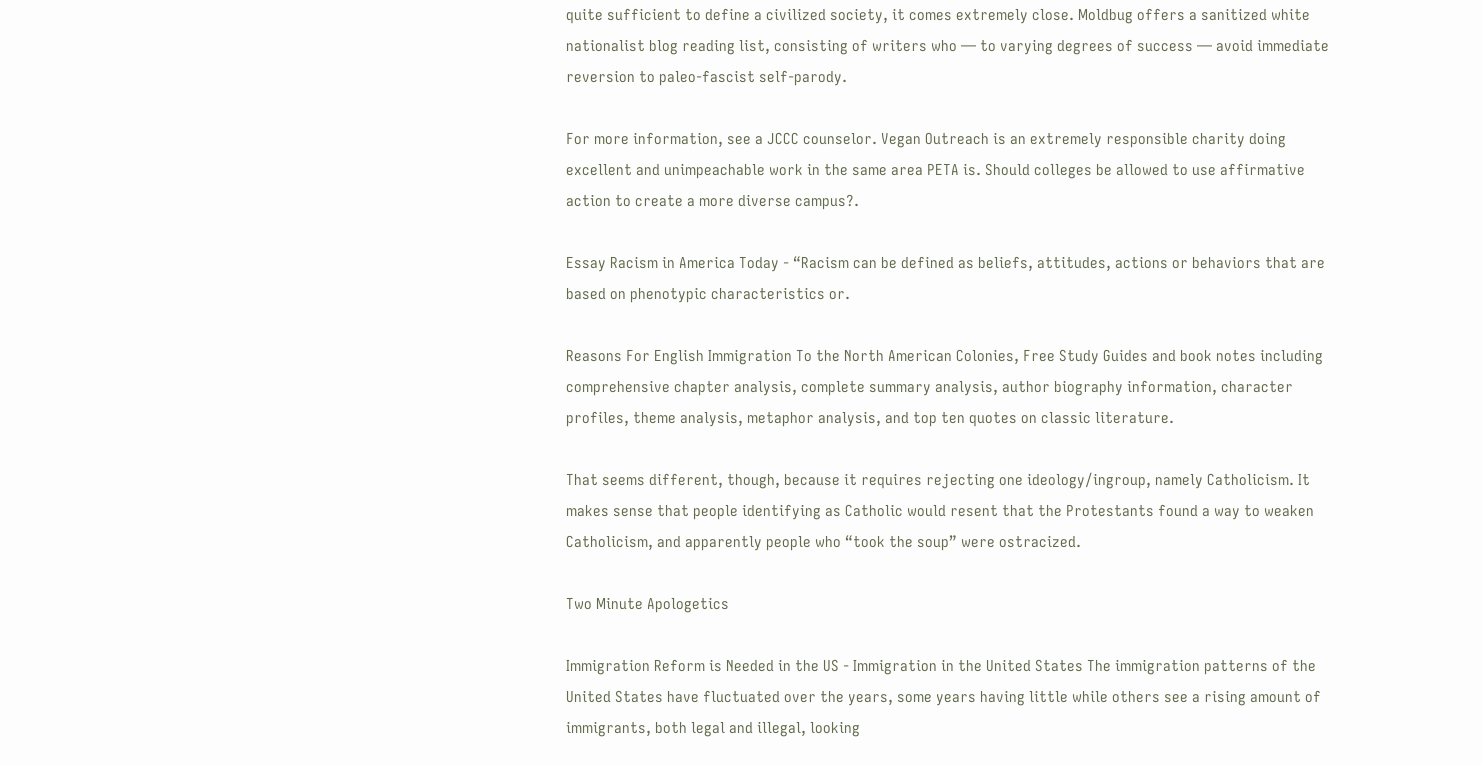quite sufficient to define a civilized society, it comes extremely close. Moldbug offers a sanitized white nationalist blog reading list, consisting of writers who — to varying degrees of success — avoid immediate reversion to paleo-fascist self-parody.

For more information, see a JCCC counselor. Vegan Outreach is an extremely responsible charity doing excellent and unimpeachable work in the same area PETA is. Should colleges be allowed to use affirmative action to create a more diverse campus?.

Essay Racism in America Today - “Racism can be defined as beliefs, attitudes, actions or behaviors that are based on phenotypic characteristics or.

Reasons For English Immigration To the North American Colonies, Free Study Guides and book notes including comprehensive chapter analysis, complete summary analysis, author biography information, character profiles, theme analysis, metaphor analysis, and top ten quotes on classic literature.

That seems different, though, because it requires rejecting one ideology/ingroup, namely Catholicism. It makes sense that people identifying as Catholic would resent that the Protestants found a way to weaken Catholicism, and apparently people who “took the soup” were ostracized.

Two Minute Apologetics

Immigration Reform is Needed in the US - Immigration in the United States The immigration patterns of the United States have fluctuated over the years, some years having little while others see a rising amount of immigrants, both legal and illegal, looking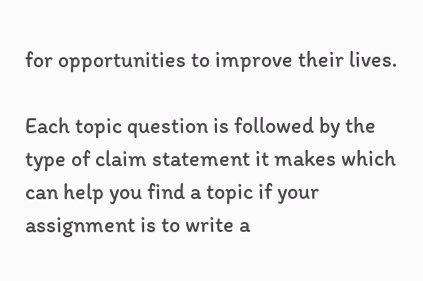for opportunities to improve their lives.

Each topic question is followed by the type of claim statement it makes which can help you find a topic if your assignment is to write a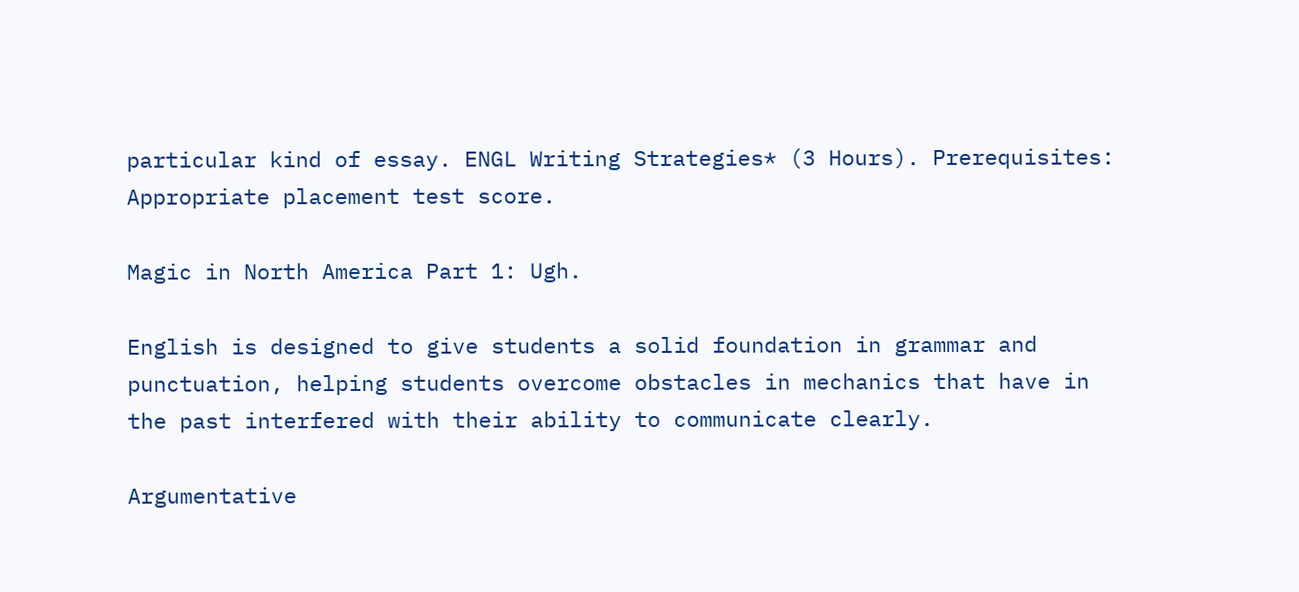particular kind of essay. ENGL Writing Strategies* (3 Hours). Prerequisites: Appropriate placement test score.

Magic in North America Part 1: Ugh.

English is designed to give students a solid foundation in grammar and punctuation, helping students overcome obstacles in mechanics that have in the past interfered with their ability to communicate clearly.

Argumentative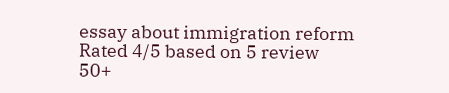essay about immigration reform
Rated 4/5 based on 5 review
50+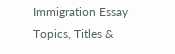Immigration Essay Topics, Titles &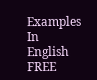Examples In English FREE